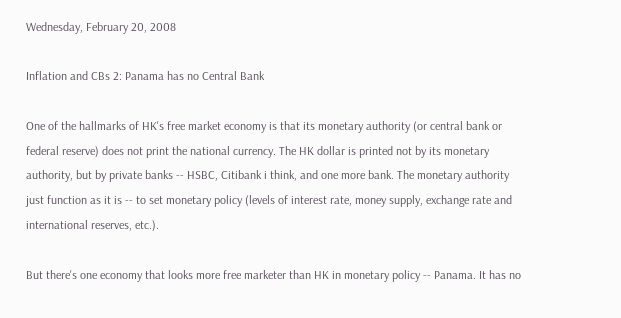Wednesday, February 20, 2008

Inflation and CBs 2: Panama has no Central Bank

One of the hallmarks of HK's free market economy is that its monetary authority (or central bank or federal reserve) does not print the national currency. The HK dollar is printed not by its monetary authority, but by private banks -- HSBC, Citibank i think, and one more bank. The monetary authority just function as it is -- to set monetary policy (levels of interest rate, money supply, exchange rate and international reserves, etc.).

But there's one economy that looks more free marketer than HK in monetary policy -- Panama. It has no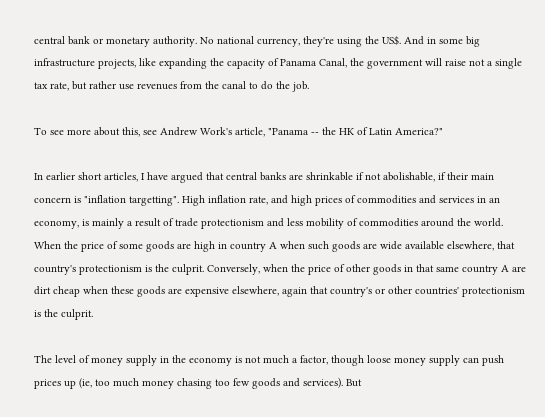central bank or monetary authority. No national currency, they're using the US$. And in some big infrastructure projects, like expanding the capacity of Panama Canal, the government will raise not a single tax rate, but rather use revenues from the canal to do the job.

To see more about this, see Andrew Work's article, "Panama -- the HK of Latin America?"

In earlier short articles, I have argued that central banks are shrinkable if not abolishable, if their main concern is "inflation targetting". High inflation rate, and high prices of commodities and services in an economy, is mainly a result of trade protectionism and less mobility of commodities around the world. When the price of some goods are high in country A when such goods are wide available elsewhere, that country's protectionism is the culprit. Conversely, when the price of other goods in that same country A are dirt cheap when these goods are expensive elsewhere, again that country's or other countries' protectionism is the culprit.

The level of money supply in the economy is not much a factor, though loose money supply can push prices up (ie, too much money chasing too few goods and services). But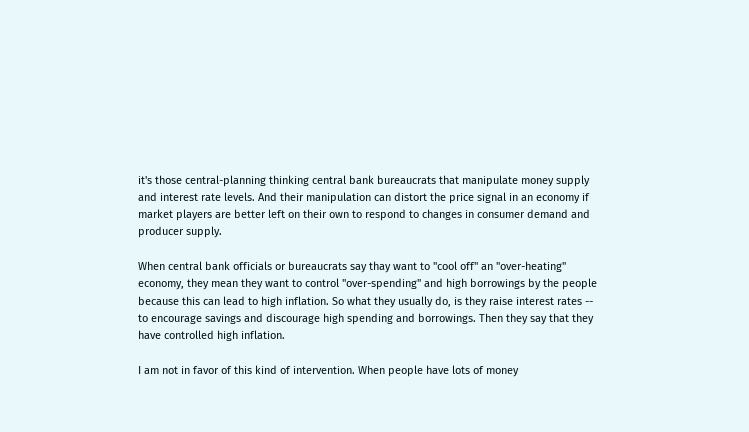it's those central-planning thinking central bank bureaucrats that manipulate money supply and interest rate levels. And their manipulation can distort the price signal in an economy if market players are better left on their own to respond to changes in consumer demand and producer supply.

When central bank officials or bureaucrats say thay want to "cool off" an "over-heating" economy, they mean they want to control "over-spending" and high borrowings by the people because this can lead to high inflation. So what they usually do, is they raise interest rates -- to encourage savings and discourage high spending and borrowings. Then they say that they have controlled high inflation.

I am not in favor of this kind of intervention. When people have lots of money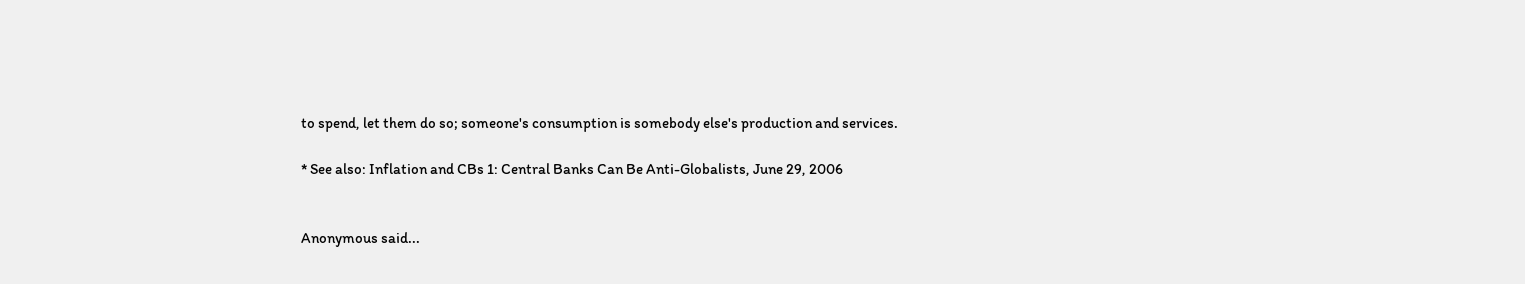to spend, let them do so; someone's consumption is somebody else's production and services.

* See also: Inflation and CBs 1: Central Banks Can Be Anti-Globalists, June 29, 2006


Anonymous said...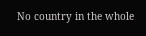No country in the whole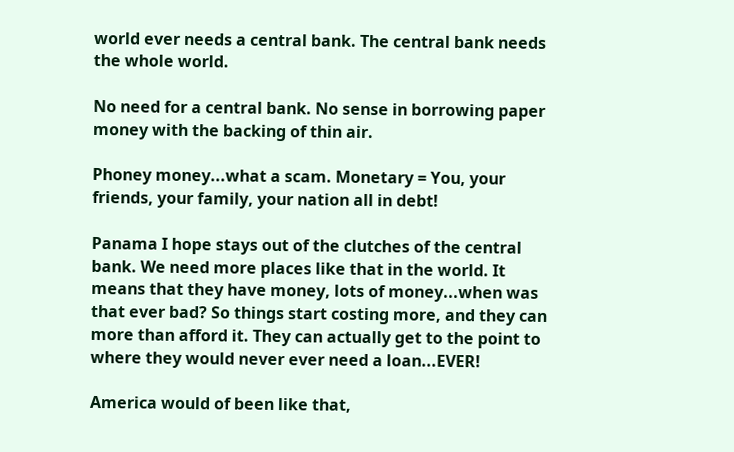world ever needs a central bank. The central bank needs the whole world.

No need for a central bank. No sense in borrowing paper money with the backing of thin air.

Phoney money...what a scam. Monetary = You, your friends, your family, your nation all in debt!

Panama I hope stays out of the clutches of the central bank. We need more places like that in the world. It means that they have money, lots of money...when was that ever bad? So things start costing more, and they can more than afford it. They can actually get to the point to where they would never ever need a loan...EVER!

America would of been like that,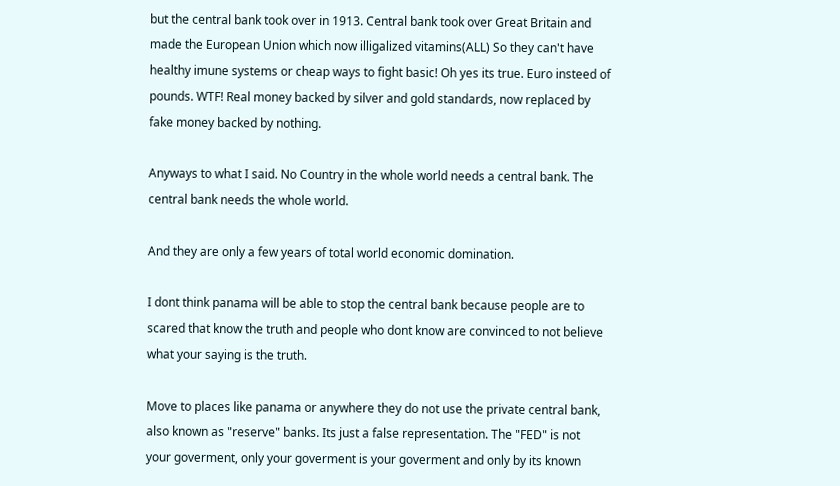but the central bank took over in 1913. Central bank took over Great Britain and made the European Union which now illigalized vitamins(ALL) So they can't have healthy imune systems or cheap ways to fight basic! Oh yes its true. Euro insteed of pounds. WTF! Real money backed by silver and gold standards, now replaced by fake money backed by nothing.

Anyways to what I said. No Country in the whole world needs a central bank. The central bank needs the whole world.

And they are only a few years of total world economic domination.

I dont think panama will be able to stop the central bank because people are to scared that know the truth and people who dont know are convinced to not believe what your saying is the truth.

Move to places like panama or anywhere they do not use the private central bank, also known as "reserve" banks. Its just a false representation. The "FED" is not your goverment, only your goverment is your goverment and only by its known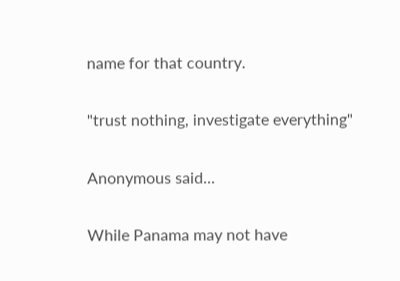name for that country.

"trust nothing, investigate everything"

Anonymous said...

While Panama may not have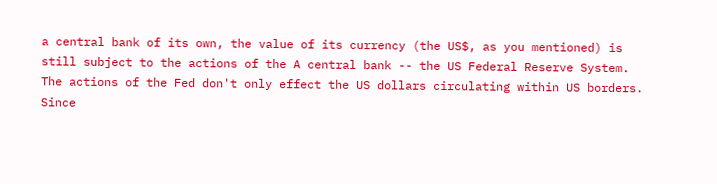a central bank of its own, the value of its currency (the US$, as you mentioned) is still subject to the actions of the A central bank -- the US Federal Reserve System. The actions of the Fed don't only effect the US dollars circulating within US borders. Since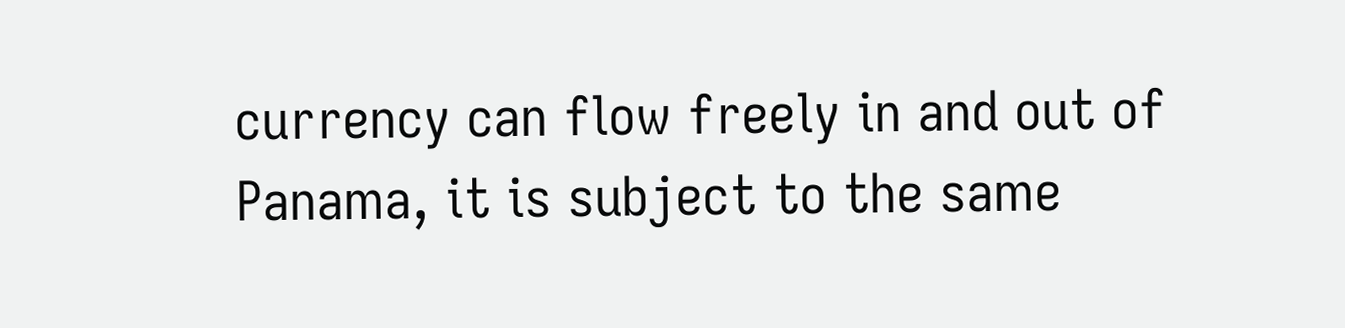currency can flow freely in and out of Panama, it is subject to the same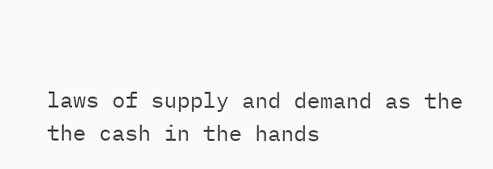laws of supply and demand as the the cash in the hands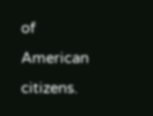of American citizens.